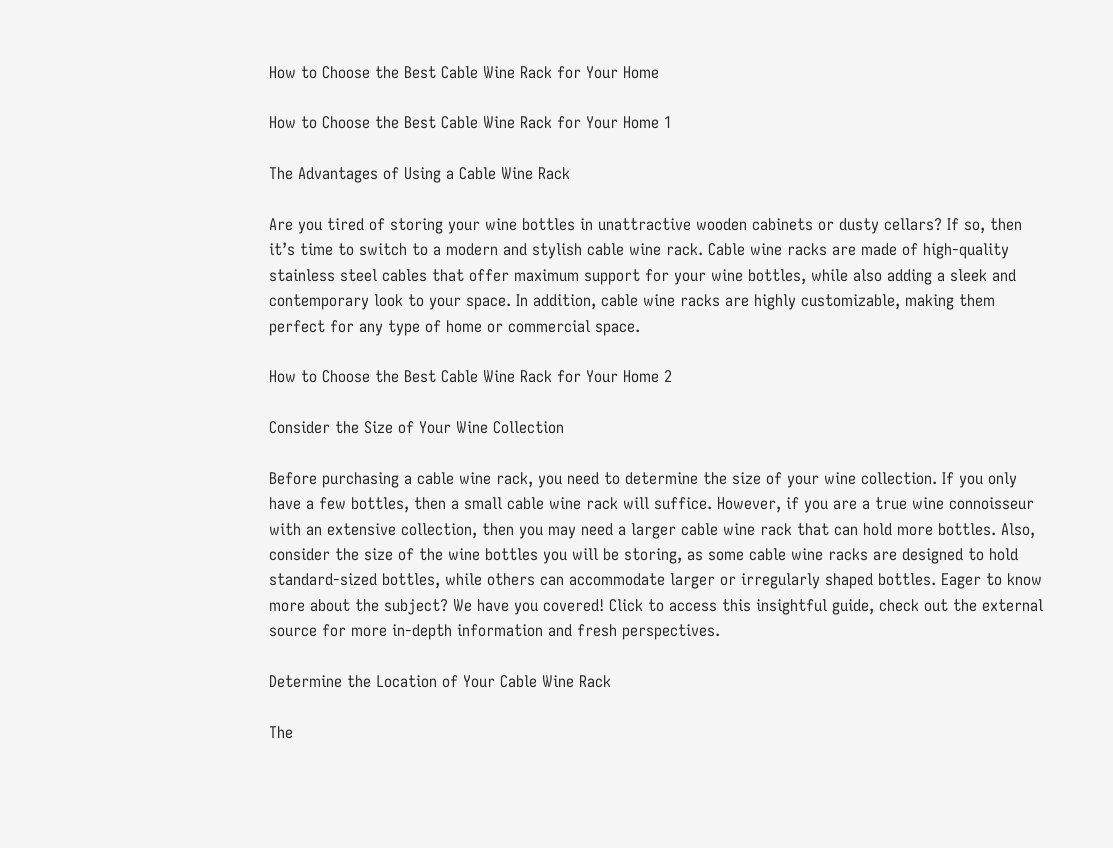How to Choose the Best Cable Wine Rack for Your Home

How to Choose the Best Cable Wine Rack for Your Home 1

The Advantages of Using a Cable Wine Rack

Are you tired of storing your wine bottles in unattractive wooden cabinets or dusty cellars? If so, then it’s time to switch to a modern and stylish cable wine rack. Cable wine racks are made of high-quality stainless steel cables that offer maximum support for your wine bottles, while also adding a sleek and contemporary look to your space. In addition, cable wine racks are highly customizable, making them perfect for any type of home or commercial space.

How to Choose the Best Cable Wine Rack for Your Home 2

Consider the Size of Your Wine Collection

Before purchasing a cable wine rack, you need to determine the size of your wine collection. If you only have a few bottles, then a small cable wine rack will suffice. However, if you are a true wine connoisseur with an extensive collection, then you may need a larger cable wine rack that can hold more bottles. Also, consider the size of the wine bottles you will be storing, as some cable wine racks are designed to hold standard-sized bottles, while others can accommodate larger or irregularly shaped bottles. Eager to know more about the subject? We have you covered! Click to access this insightful guide, check out the external source for more in-depth information and fresh perspectives.

Determine the Location of Your Cable Wine Rack

The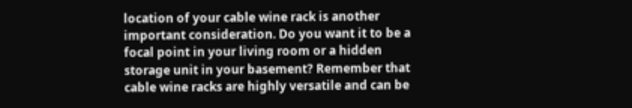location of your cable wine rack is another important consideration. Do you want it to be a focal point in your living room or a hidden storage unit in your basement? Remember that cable wine racks are highly versatile and can be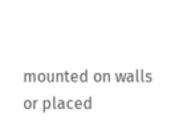mounted on walls or placed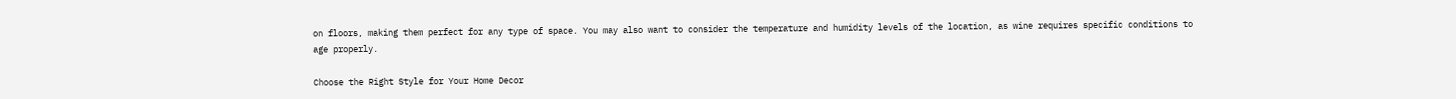on floors, making them perfect for any type of space. You may also want to consider the temperature and humidity levels of the location, as wine requires specific conditions to age properly.

Choose the Right Style for Your Home Decor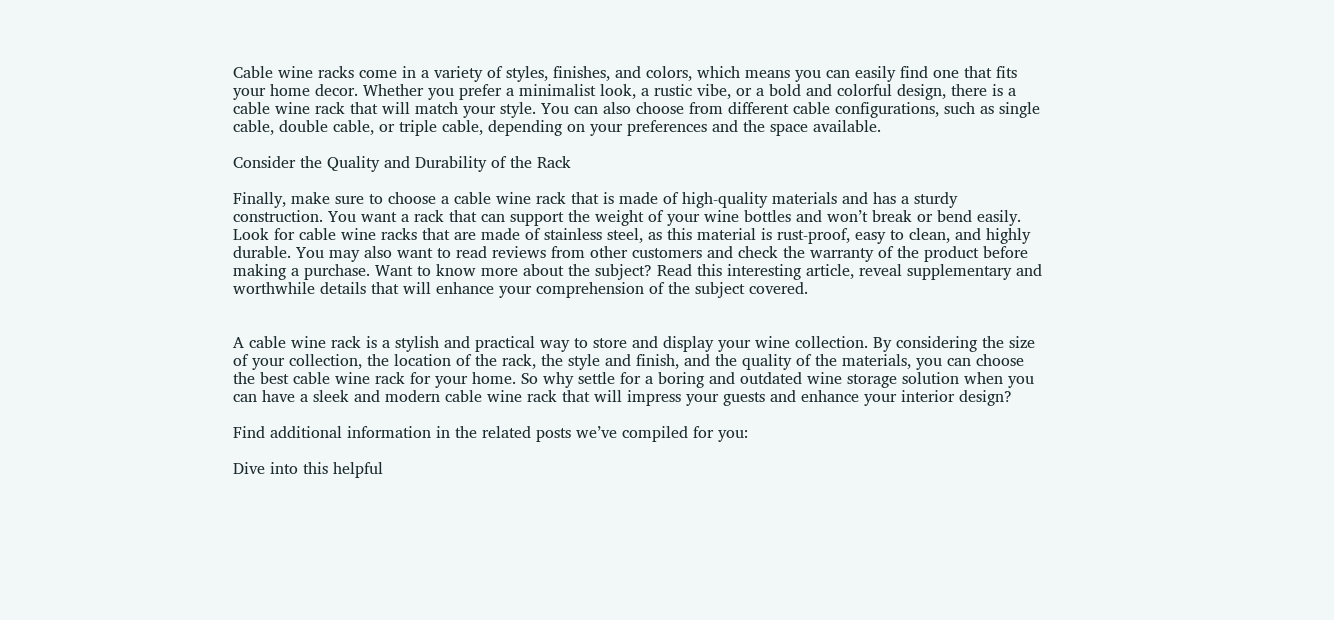Cable wine racks come in a variety of styles, finishes, and colors, which means you can easily find one that fits your home decor. Whether you prefer a minimalist look, a rustic vibe, or a bold and colorful design, there is a cable wine rack that will match your style. You can also choose from different cable configurations, such as single cable, double cable, or triple cable, depending on your preferences and the space available.

Consider the Quality and Durability of the Rack

Finally, make sure to choose a cable wine rack that is made of high-quality materials and has a sturdy construction. You want a rack that can support the weight of your wine bottles and won’t break or bend easily. Look for cable wine racks that are made of stainless steel, as this material is rust-proof, easy to clean, and highly durable. You may also want to read reviews from other customers and check the warranty of the product before making a purchase. Want to know more about the subject? Read this interesting article, reveal supplementary and worthwhile details that will enhance your comprehension of the subject covered.


A cable wine rack is a stylish and practical way to store and display your wine collection. By considering the size of your collection, the location of the rack, the style and finish, and the quality of the materials, you can choose the best cable wine rack for your home. So why settle for a boring and outdated wine storage solution when you can have a sleek and modern cable wine rack that will impress your guests and enhance your interior design?

Find additional information in the related posts we’ve compiled for you:

Dive into this helpful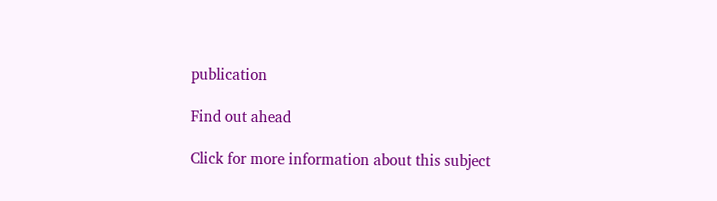publication

Find out ahead

Click for more information about this subject